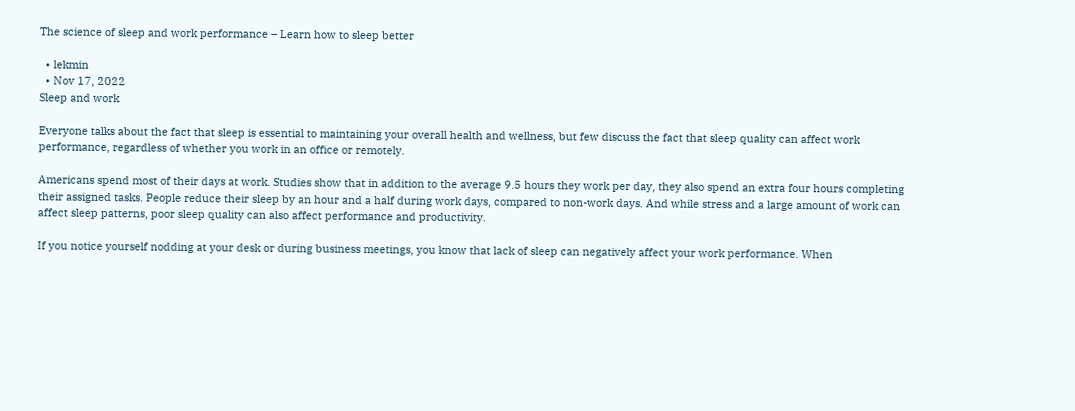The science of sleep and work performance – Learn how to sleep better

  • lekmin
  • Nov 17, 2022
Sleep and work

Everyone talks about the fact that sleep is essential to maintaining your overall health and wellness, but few discuss the fact that sleep quality can affect work performance, regardless of whether you work in an office or remotely.

Americans spend most of their days at work. Studies show that in addition to the average 9.5 hours they work per day, they also spend an extra four hours completing their assigned tasks. People reduce their sleep by an hour and a half during work days, compared to non-work days. And while stress and a large amount of work can affect sleep patterns, poor sleep quality can also affect performance and productivity.

If you notice yourself nodding at your desk or during business meetings, you know that lack of sleep can negatively affect your work performance. When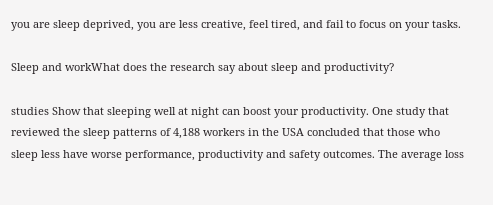you are sleep deprived, you are less creative, feel tired, and fail to focus on your tasks.

Sleep and workWhat does the research say about sleep and productivity?

studies Show that sleeping well at night can boost your productivity. One study that reviewed the sleep patterns of 4,188 workers in the USA concluded that those who sleep less have worse performance, productivity and safety outcomes. The average loss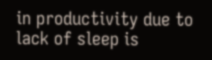in productivity due to lack of sleep is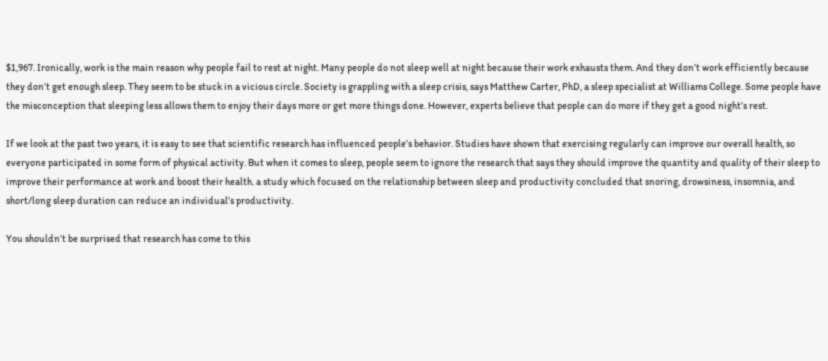$1,967. Ironically, work is the main reason why people fail to rest at night. Many people do not sleep well at night because their work exhausts them. And they don’t work efficiently because they don’t get enough sleep. They seem to be stuck in a vicious circle. Society is grappling with a sleep crisis, says Matthew Carter, PhD, a sleep specialist at Williams College. Some people have the misconception that sleeping less allows them to enjoy their days more or get more things done. However, experts believe that people can do more if they get a good night’s rest.

If we look at the past two years, it is easy to see that scientific research has influenced people’s behavior. Studies have shown that exercising regularly can improve our overall health, so everyone participated in some form of physical activity. But when it comes to sleep, people seem to ignore the research that says they should improve the quantity and quality of their sleep to improve their performance at work and boost their health. a study which focused on the relationship between sleep and productivity concluded that snoring, drowsiness, insomnia, and short/long sleep duration can reduce an individual’s productivity.

You shouldn’t be surprised that research has come to this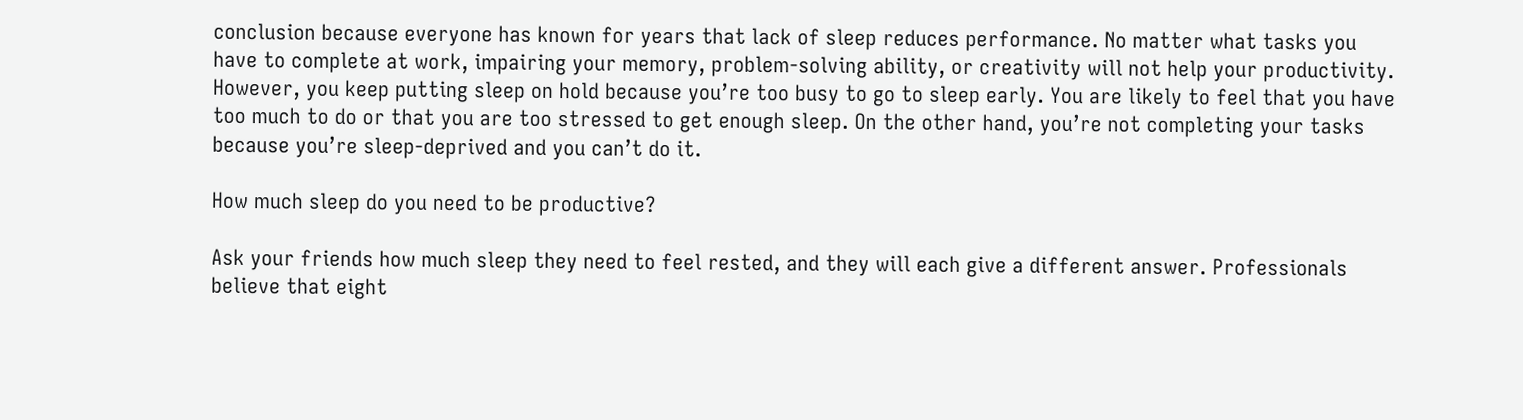conclusion because everyone has known for years that lack of sleep reduces performance. No matter what tasks you have to complete at work, impairing your memory, problem-solving ability, or creativity will not help your productivity. However, you keep putting sleep on hold because you’re too busy to go to sleep early. You are likely to feel that you have too much to do or that you are too stressed to get enough sleep. On the other hand, you’re not completing your tasks because you’re sleep-deprived and you can’t do it.

How much sleep do you need to be productive?

Ask your friends how much sleep they need to feel rested, and they will each give a different answer. Professionals believe that eight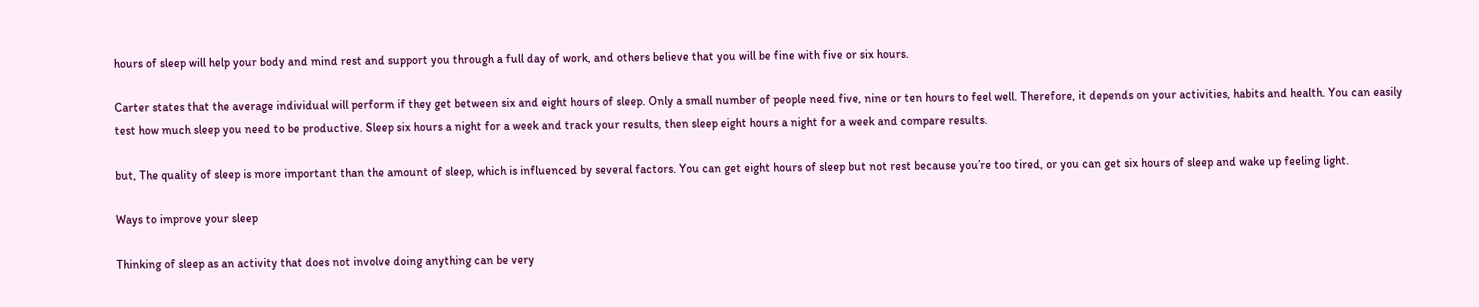hours of sleep will help your body and mind rest and support you through a full day of work, and others believe that you will be fine with five or six hours.

Carter states that the average individual will perform if they get between six and eight hours of sleep. Only a small number of people need five, nine or ten hours to feel well. Therefore, it depends on your activities, habits and health. You can easily test how much sleep you need to be productive. Sleep six hours a night for a week and track your results, then sleep eight hours a night for a week and compare results.

but, The quality of sleep is more important than the amount of sleep, which is influenced by several factors. You can get eight hours of sleep but not rest because you’re too tired, or you can get six hours of sleep and wake up feeling light.

Ways to improve your sleep

Thinking of sleep as an activity that does not involve doing anything can be very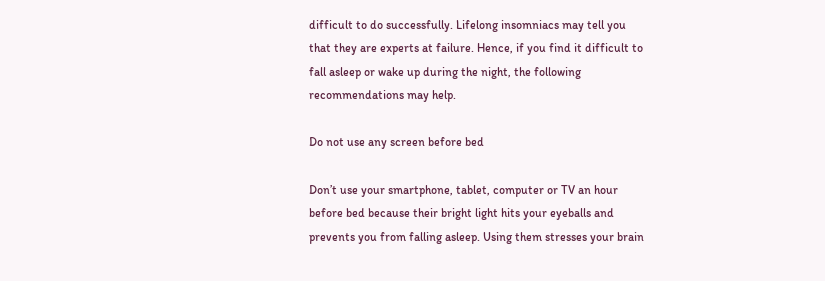difficult to do successfully. Lifelong insomniacs may tell you that they are experts at failure. Hence, if you find it difficult to fall asleep or wake up during the night, the following recommendations may help.

Do not use any screen before bed

Don’t use your smartphone, tablet, computer or TV an hour before bed because their bright light hits your eyeballs and prevents you from falling asleep. Using them stresses your brain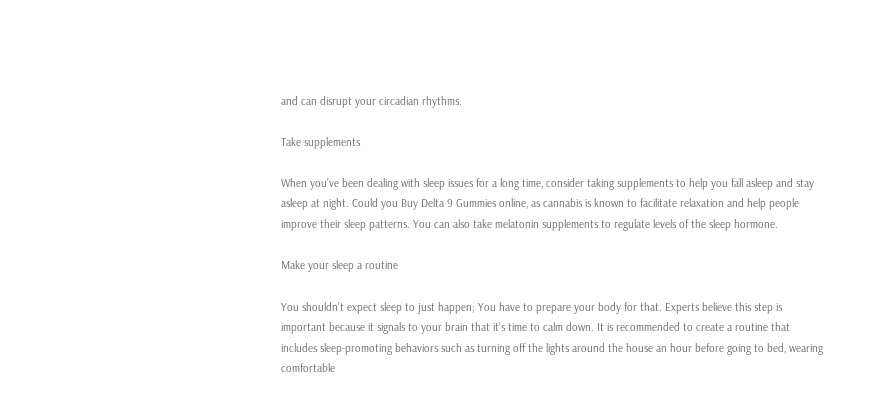and can disrupt your circadian rhythms.

Take supplements

When you’ve been dealing with sleep issues for a long time, consider taking supplements to help you fall asleep and stay asleep at night. Could you Buy Delta 9 Gummies online, as cannabis is known to facilitate relaxation and help people improve their sleep patterns. You can also take melatonin supplements to regulate levels of the sleep hormone.

Make your sleep a routine

You shouldn’t expect sleep to just happen; You have to prepare your body for that. Experts believe this step is important because it signals to your brain that it’s time to calm down. It is recommended to create a routine that includes sleep-promoting behaviors such as turning off the lights around the house an hour before going to bed, wearing comfortable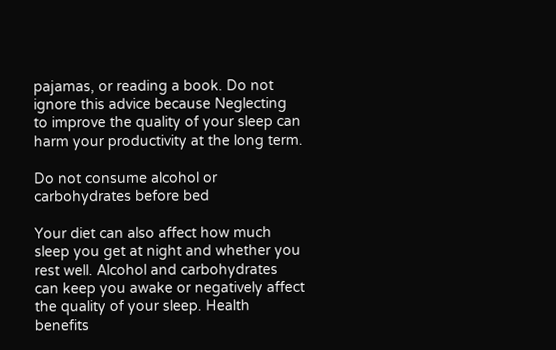pajamas, or reading a book. Do not ignore this advice because Neglecting to improve the quality of your sleep can harm your productivity at the long term.

Do not consume alcohol or carbohydrates before bed

Your diet can also affect how much sleep you get at night and whether you rest well. Alcohol and carbohydrates can keep you awake or negatively affect the quality of your sleep. Health benefits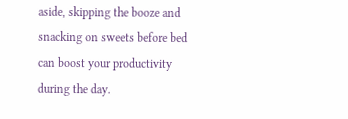aside, skipping the booze and snacking on sweets before bed can boost your productivity during the day.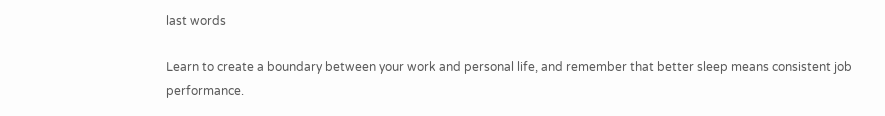last words

Learn to create a boundary between your work and personal life, and remember that better sleep means consistent job performance.